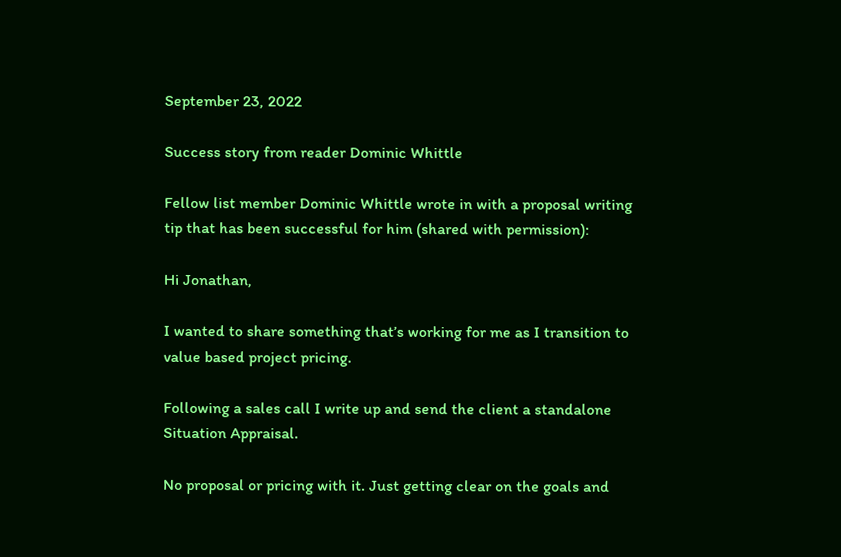September 23, 2022

Success story from reader Dominic Whittle

Fellow list member Dominic Whittle wrote in with a proposal writing tip that has been successful for him (shared with permission):

Hi Jonathan,

I wanted to share something that’s working for me as I transition to value based project pricing.

Following a sales call I write up and send the client a standalone Situation Appraisal.

No proposal or pricing with it. Just getting clear on the goals and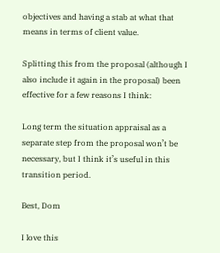objectives and having a stab at what that means in terms of client value.

Splitting this from the proposal (although I also include it again in the proposal) been effective for a few reasons I think:

Long term the situation appraisal as a separate step from the proposal won’t be necessary, but I think it’s useful in this transition period.

Best, Dom

I love this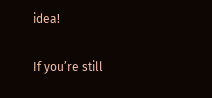idea!

If you’re still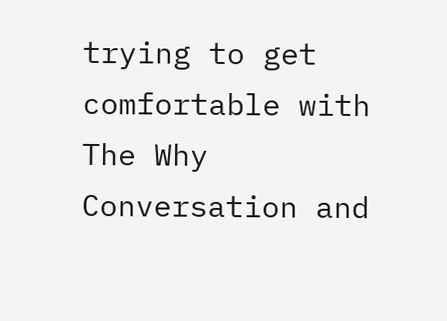trying to get comfortable with The Why Conversation and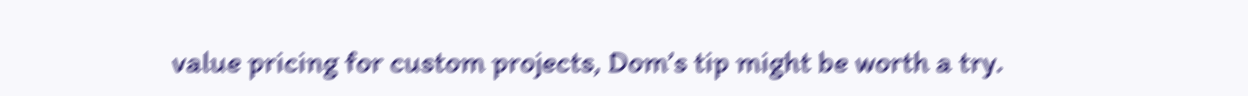value pricing for custom projects, Dom’s tip might be worth a try.